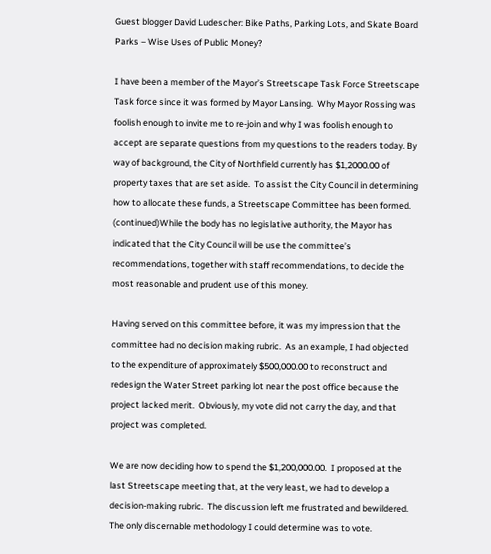Guest blogger David Ludescher: Bike Paths, Parking Lots, and Skate Board Parks – Wise Uses of Public Money?

I have been a member of the Mayor’s Streetscape Task Force Streetscape Task force since it was formed by Mayor Lansing.  Why Mayor Rossing was foolish enough to invite me to re-join and why I was foolish enough to accept are separate questions from my questions to the readers today. By way of background, the City of Northfield currently has $1,2000.00 of property taxes that are set aside.  To assist the City Council in determining how to allocate these funds, a Streetscape Committee has been formed.  (continued)While the body has no legislative authority, the Mayor has indicated that the City Council will be use the committee’s recommendations, together with staff recommendations, to decide the most reasonable and prudent use of this money.

Having served on this committee before, it was my impression that the committee had no decision making rubric.  As an example, I had objected to the expenditure of approximately $500,000.00 to reconstruct and redesign the Water Street parking lot near the post office because the project lacked merit.  Obviously, my vote did not carry the day, and that project was completed.

We are now deciding how to spend the $1,200,000.00.  I proposed at the last Streetscape meeting that, at the very least, we had to develop a decision-making rubric.  The discussion left me frustrated and bewildered.  The only discernable methodology I could determine was to vote.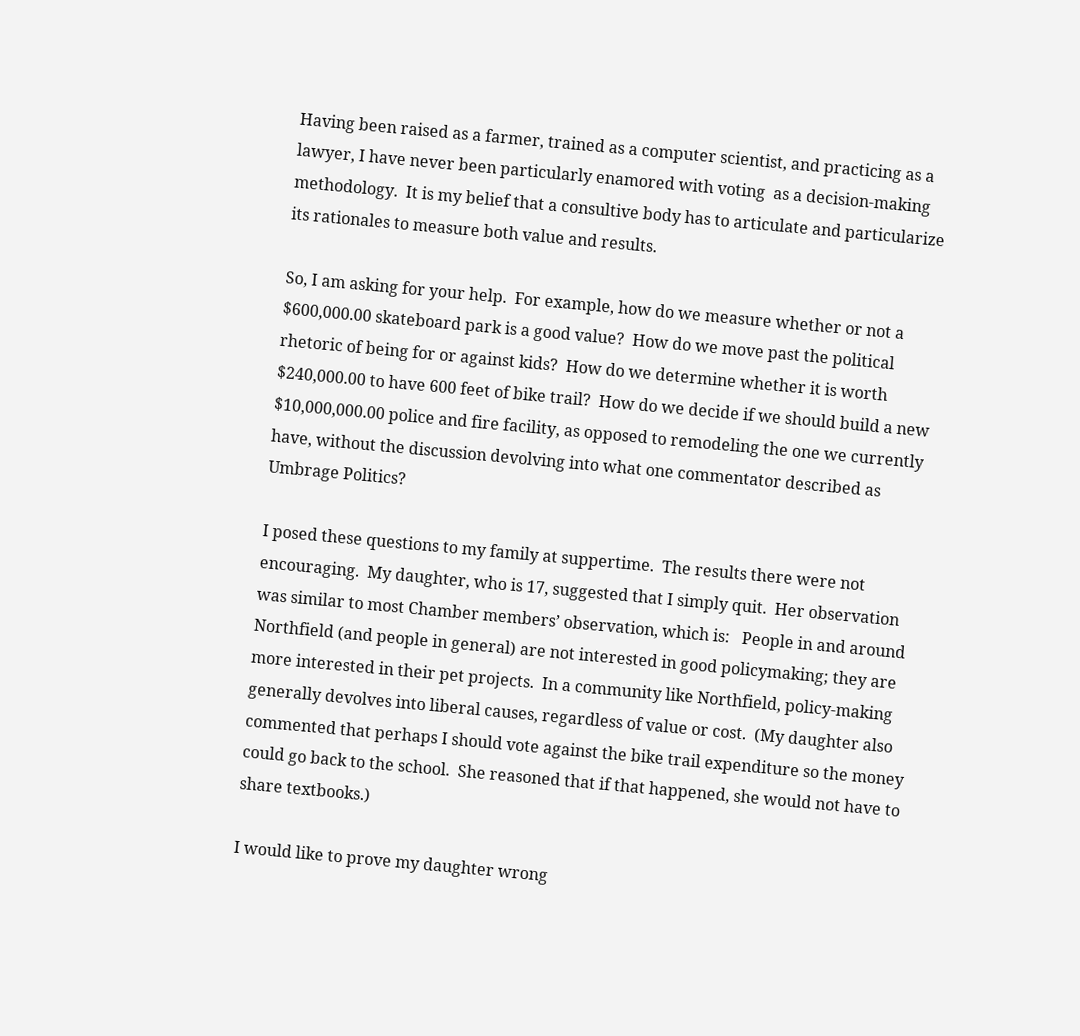Having been raised as a farmer, trained as a computer scientist, and practicing as a lawyer, I have never been particularly enamored with voting  as a decision-making methodology.  It is my belief that a consultive body has to articulate and particularize its rationales to measure both value and results.

So, I am asking for your help.  For example, how do we measure whether or not a $600,000.00 skateboard park is a good value?  How do we move past the political rhetoric of being for or against kids?  How do we determine whether it is worth $240,000.00 to have 600 feet of bike trail?  How do we decide if we should build a new $10,000,000.00 police and fire facility, as opposed to remodeling the one we currently have, without the discussion devolving into what one commentator described as Umbrage Politics?

I posed these questions to my family at suppertime.  The results there were not encouraging.  My daughter, who is 17, suggested that I simply quit.  Her observation was similar to most Chamber members’ observation, which is:   People in and around Northfield (and people in general) are not interested in good policymaking; they are more interested in their pet projects.  In a community like Northfield, policy-making generally devolves into liberal causes, regardless of value or cost.  (My daughter also commented that perhaps I should vote against the bike trail expenditure so the money could go back to the school.  She reasoned that if that happened, she would not have to share textbooks.)

I would like to prove my daughter wrong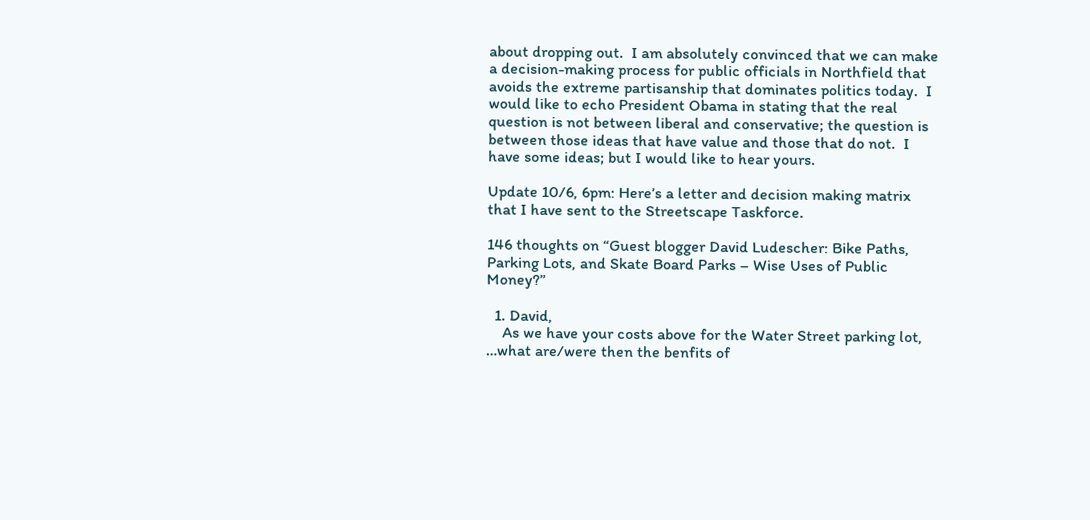about dropping out.  I am absolutely convinced that we can make a decision-making process for public officials in Northfield that avoids the extreme partisanship that dominates politics today.  I would like to echo President Obama in stating that the real question is not between liberal and conservative; the question is between those ideas that have value and those that do not.  I have some ideas; but I would like to hear yours.

Update 10/6, 6pm: Here’s a letter and decision making matrix that I have sent to the Streetscape Taskforce.

146 thoughts on “Guest blogger David Ludescher: Bike Paths, Parking Lots, and Skate Board Parks – Wise Uses of Public Money?”

  1. David,
    As we have your costs above for the Water Street parking lot, …what are/were then the benfits of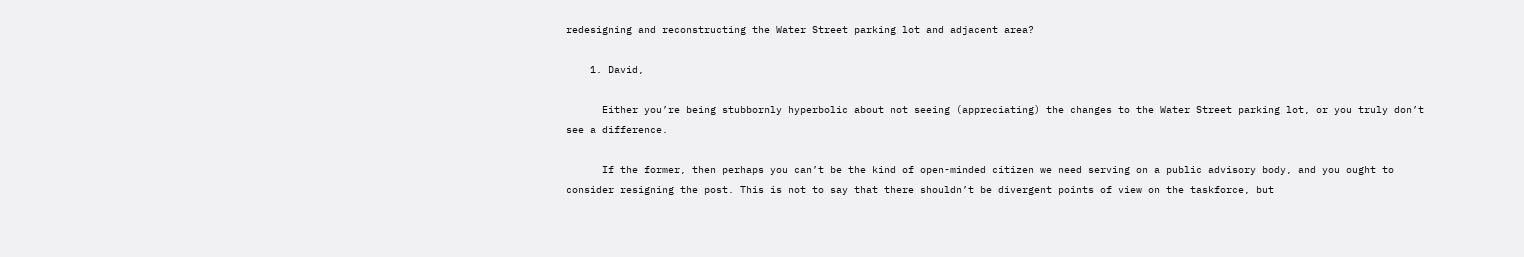redesigning and reconstructing the Water Street parking lot and adjacent area?

    1. David,

      Either you’re being stubbornly hyperbolic about not seeing (appreciating) the changes to the Water Street parking lot, or you truly don’t see a difference.

      If the former, then perhaps you can’t be the kind of open-minded citizen we need serving on a public advisory body, and you ought to consider resigning the post. This is not to say that there shouldn’t be divergent points of view on the taskforce, but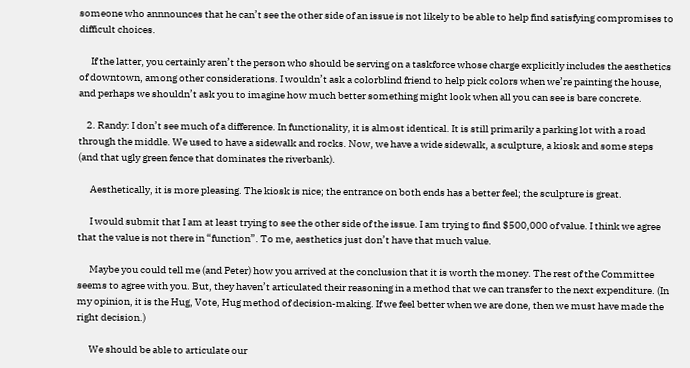someone who annnounces that he can’t see the other side of an issue is not likely to be able to help find satisfying compromises to difficult choices.

      If the latter, you certainly aren’t the person who should be serving on a taskforce whose charge explicitly includes the aesthetics of downtown, among other considerations. I wouldn’t ask a colorblind friend to help pick colors when we’re painting the house, and perhaps we shouldn’t ask you to imagine how much better something might look when all you can see is bare concrete.

    2. Randy: I don’t see much of a difference. In functionality, it is almost identical. It is still primarily a parking lot with a road through the middle. We used to have a sidewalk and rocks. Now, we have a wide sidewalk, a sculpture, a kiosk and some steps (and that ugly green fence that dominates the riverbank).

      Aesthetically, it is more pleasing. The kiosk is nice; the entrance on both ends has a better feel; the sculpture is great.

      I would submit that I am at least trying to see the other side of the issue. I am trying to find $500,000 of value. I think we agree that the value is not there in “function”. To me, aesthetics just don’t have that much value.

      Maybe you could tell me (and Peter) how you arrived at the conclusion that it is worth the money. The rest of the Committee seems to agree with you. But, they haven’t articulated their reasoning in a method that we can transfer to the next expenditure. (In my opinion, it is the Hug, Vote, Hug method of decision-making. If we feel better when we are done, then we must have made the right decision.)

      We should be able to articulate our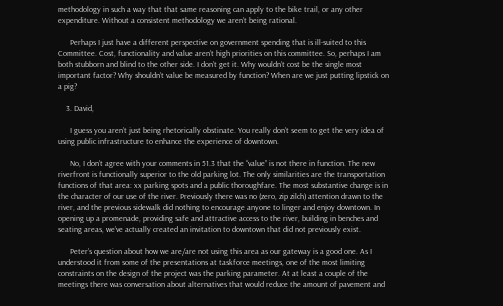methodology in such a way that that same reasoning can apply to the bike trail, or any other expenditure. Without a consistent methodology we aren’t being rational.

      Perhaps I just have a different perspective on government spending that is ill-suited to this Committee. Cost, functionality and value aren’t high priorities on this committee. So, perhaps I am both stubborn and blind to the other side. I don’t get it. Why wouldn’t cost be the single most important factor? Why shouldn’t value be measured by function? When are we just putting lipstick on a pig?

    3. David,

      I guess you aren’t just being rhetorically obstinate. You really don’t seem to get the very idea of using public infrastructure to enhance the experience of downtown.

      No, I don’t agree with your comments in 51.3 that the “value” is not there in function. The new riverfront is functionally superior to the old parking lot. The only similarities are the transportation functions of that area: xx parking spots and a public thoroughfare. The most substantive change is in the character of our use of the river. Previously there was no (zero, zip zilch) attention drawn to the river, and the previous sidewalk did nothing to encourage anyone to linger and enjoy downtown. In opening up a promenade, providing safe and attractive access to the river, building in benches and seating areas, we’ve actually created an invitation to downtown that did not previously exist.

      Peter’s question about how we are/are not using this area as our gateway is a good one. As I understood it from some of the presentations at taskforce meetings, one of the most limiting constraints on the design of the project was the parking parameter. At at least a couple of the meetings there was conversation about alternatives that would reduce the amount of pavement and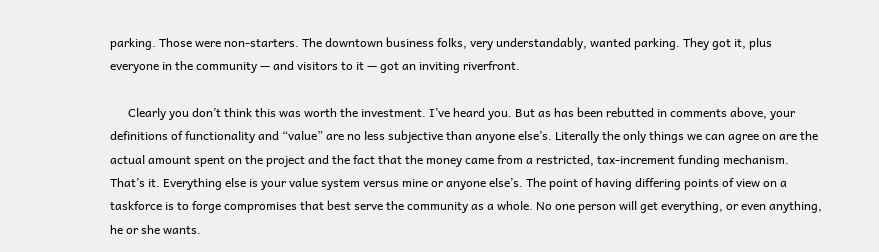parking. Those were non-starters. The downtown business folks, very understandably, wanted parking. They got it, plus everyone in the community — and visitors to it — got an inviting riverfront.

      Clearly you don’t think this was worth the investment. I’ve heard you. But as has been rebutted in comments above, your definitions of functionality and “value” are no less subjective than anyone else’s. Literally the only things we can agree on are the actual amount spent on the project and the fact that the money came from a restricted, tax-increment funding mechanism. That’s it. Everything else is your value system versus mine or anyone else’s. The point of having differing points of view on a taskforce is to forge compromises that best serve the community as a whole. No one person will get everything, or even anything, he or she wants.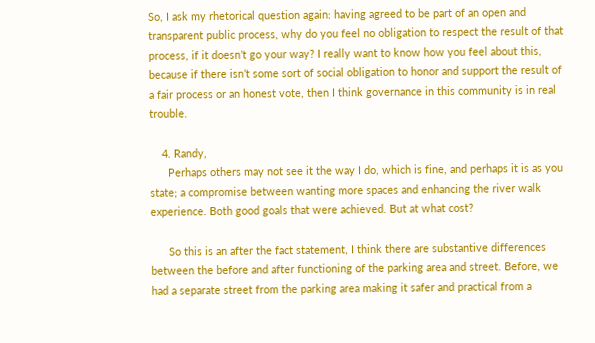So, I ask my rhetorical question again: having agreed to be part of an open and transparent public process, why do you feel no obligation to respect the result of that process, if it doesn’t go your way? I really want to know how you feel about this, because if there isn’t some sort of social obligation to honor and support the result of a fair process or an honest vote, then I think governance in this community is in real trouble.

    4. Randy,
      Perhaps others may not see it the way I do, which is fine, and perhaps it is as you state; a compromise between wanting more spaces and enhancing the river walk experience. Both good goals that were achieved. But at what cost?

      So this is an after the fact statement, I think there are substantive differences between the before and after functioning of the parking area and street. Before, we had a separate street from the parking area making it safer and practical from a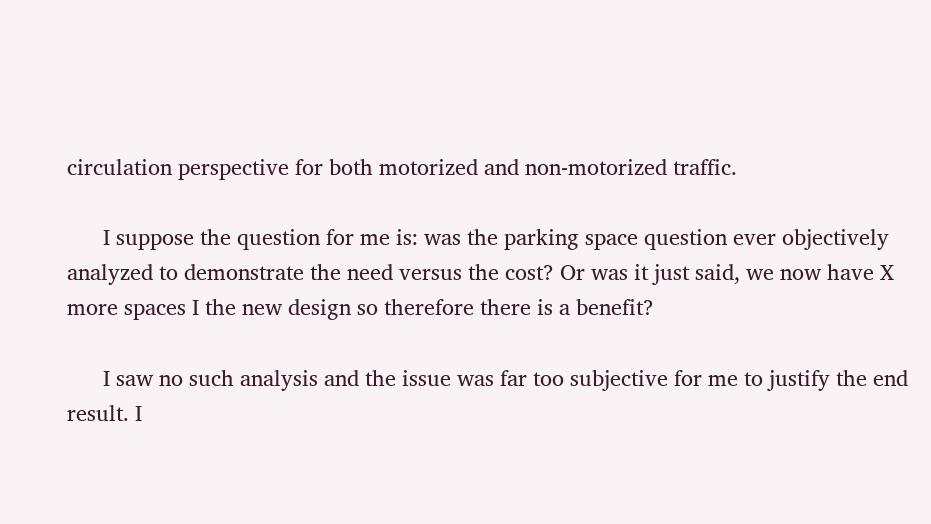circulation perspective for both motorized and non-motorized traffic.

      I suppose the question for me is: was the parking space question ever objectively analyzed to demonstrate the need versus the cost? Or was it just said, we now have X more spaces I the new design so therefore there is a benefit?

      I saw no such analysis and the issue was far too subjective for me to justify the end result. I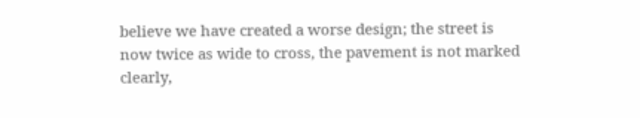believe we have created a worse design; the street is now twice as wide to cross, the pavement is not marked clearly,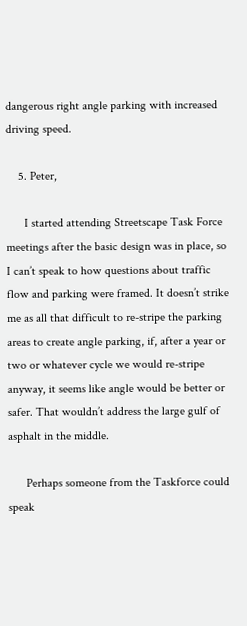dangerous right angle parking with increased driving speed.

    5. Peter,

      I started attending Streetscape Task Force meetings after the basic design was in place, so I can’t speak to how questions about traffic flow and parking were framed. It doesn’t strike me as all that difficult to re-stripe the parking areas to create angle parking, if, after a year or two or whatever cycle we would re-stripe anyway, it seems like angle would be better or safer. That wouldn’t address the large gulf of asphalt in the middle.

      Perhaps someone from the Taskforce could speak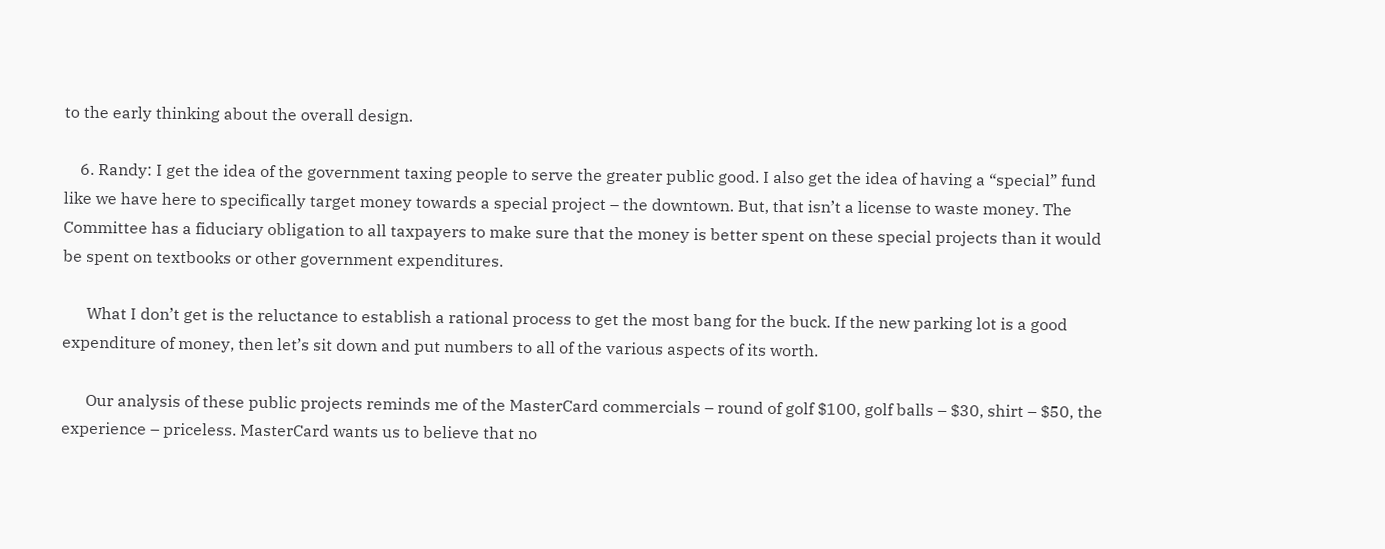to the early thinking about the overall design.

    6. Randy: I get the idea of the government taxing people to serve the greater public good. I also get the idea of having a “special” fund like we have here to specifically target money towards a special project – the downtown. But, that isn’t a license to waste money. The Committee has a fiduciary obligation to all taxpayers to make sure that the money is better spent on these special projects than it would be spent on textbooks or other government expenditures.

      What I don’t get is the reluctance to establish a rational process to get the most bang for the buck. If the new parking lot is a good expenditure of money, then let’s sit down and put numbers to all of the various aspects of its worth.

      Our analysis of these public projects reminds me of the MasterCard commercials – round of golf $100, golf balls – $30, shirt – $50, the experience – priceless. MasterCard wants us to believe that no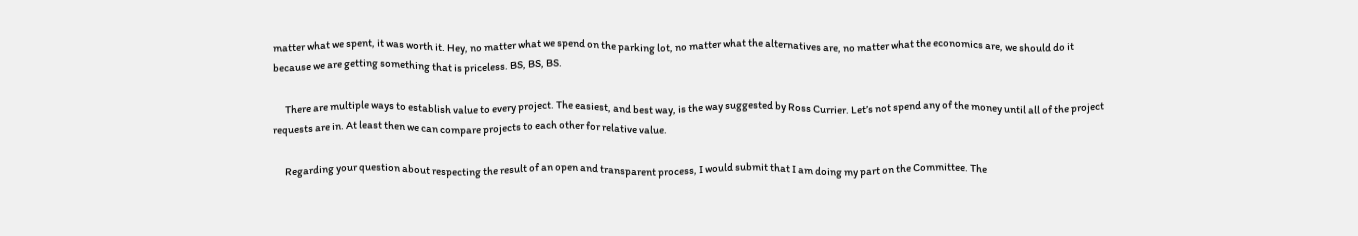matter what we spent, it was worth it. Hey, no matter what we spend on the parking lot, no matter what the alternatives are, no matter what the economics are, we should do it because we are getting something that is priceless. BS, BS, BS.

      There are multiple ways to establish value to every project. The easiest, and best way, is the way suggested by Ross Currier. Let’s not spend any of the money until all of the project requests are in. At least then we can compare projects to each other for relative value.

      Regarding your question about respecting the result of an open and transparent process, I would submit that I am doing my part on the Committee. The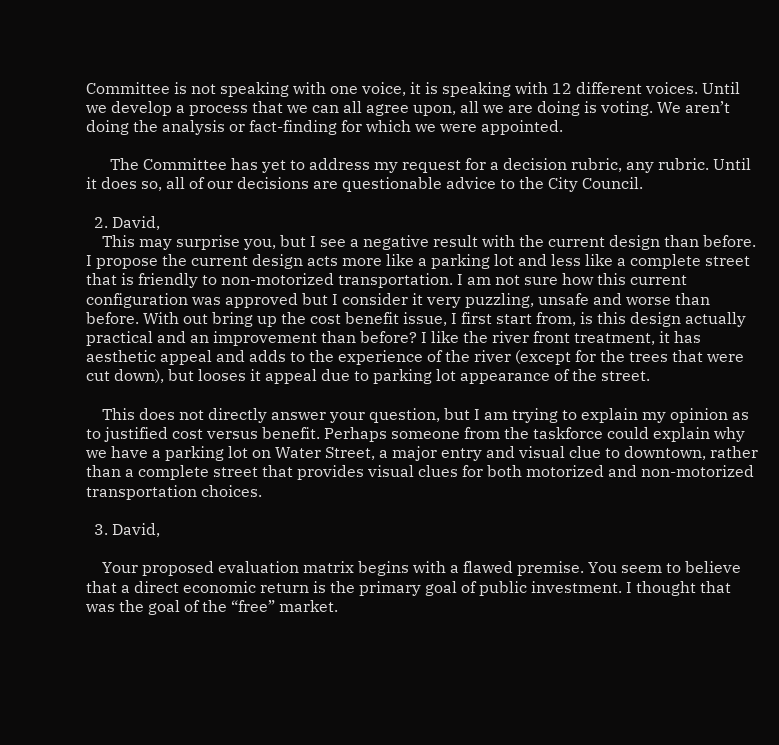Committee is not speaking with one voice, it is speaking with 12 different voices. Until we develop a process that we can all agree upon, all we are doing is voting. We aren’t doing the analysis or fact-finding for which we were appointed.

      The Committee has yet to address my request for a decision rubric, any rubric. Until it does so, all of our decisions are questionable advice to the City Council.

  2. David,
    This may surprise you, but I see a negative result with the current design than before. I propose the current design acts more like a parking lot and less like a complete street that is friendly to non-motorized transportation. I am not sure how this current configuration was approved but I consider it very puzzling, unsafe and worse than before. With out bring up the cost benefit issue, I first start from, is this design actually practical and an improvement than before? I like the river front treatment, it has aesthetic appeal and adds to the experience of the river (except for the trees that were cut down), but looses it appeal due to parking lot appearance of the street.

    This does not directly answer your question, but I am trying to explain my opinion as to justified cost versus benefit. Perhaps someone from the taskforce could explain why we have a parking lot on Water Street, a major entry and visual clue to downtown, rather than a complete street that provides visual clues for both motorized and non-motorized transportation choices.

  3. David,

    Your proposed evaluation matrix begins with a flawed premise. You seem to believe that a direct economic return is the primary goal of public investment. I thought that was the goal of the “free” market.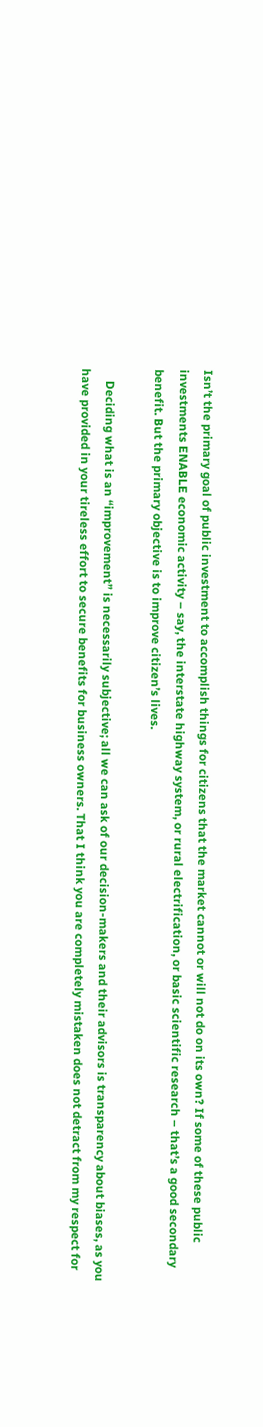Isn’t the primary goal of public investment to accomplish things for citizens that the market cannot or will not do on its own? If some of these public investments ENABLE economic activity – say, the interstate highway system, or rural electrification, or basic scientific research – that’s a good secondary benefit. But the primary objective is to improve citizen’s lives.

    Deciding what is an “improvement” is necessarily subjective; all we can ask of our decision-makers and their advisors is transparency about biases, as you have provided in your tireless effort to secure benefits for business owners. That I think you are completely mistaken does not detract from my respect for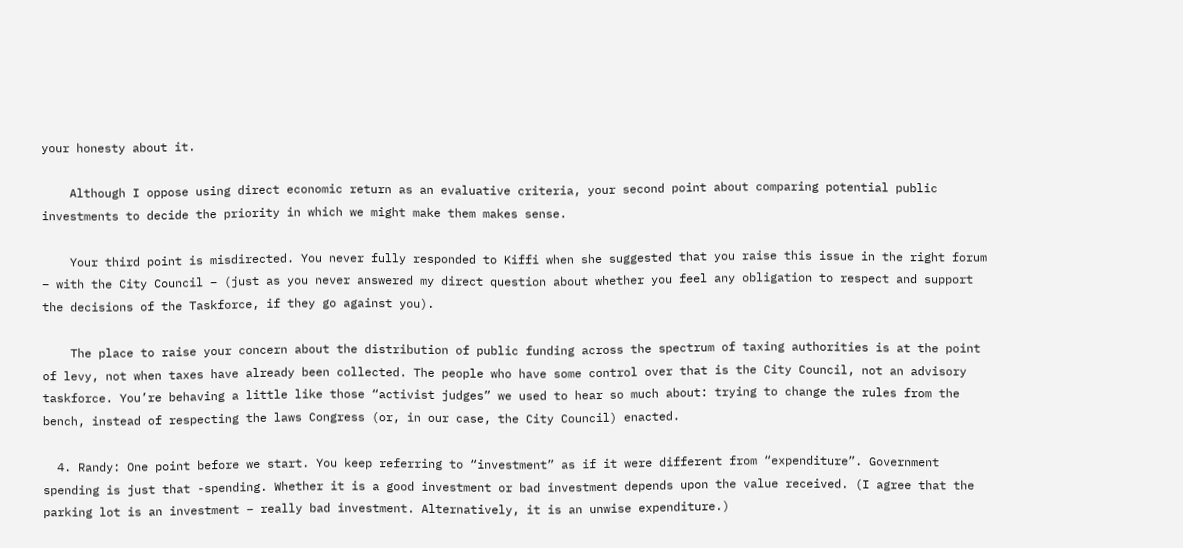your honesty about it.

    Although I oppose using direct economic return as an evaluative criteria, your second point about comparing potential public investments to decide the priority in which we might make them makes sense.

    Your third point is misdirected. You never fully responded to Kiffi when she suggested that you raise this issue in the right forum – with the City Council – (just as you never answered my direct question about whether you feel any obligation to respect and support the decisions of the Taskforce, if they go against you).

    The place to raise your concern about the distribution of public funding across the spectrum of taxing authorities is at the point of levy, not when taxes have already been collected. The people who have some control over that is the City Council, not an advisory taskforce. You’re behaving a little like those “activist judges” we used to hear so much about: trying to change the rules from the bench, instead of respecting the laws Congress (or, in our case, the City Council) enacted.

  4. Randy: One point before we start. You keep referring to “investment” as if it were different from “expenditure”. Government spending is just that -spending. Whether it is a good investment or bad investment depends upon the value received. (I agree that the parking lot is an investment – really bad investment. Alternatively, it is an unwise expenditure.)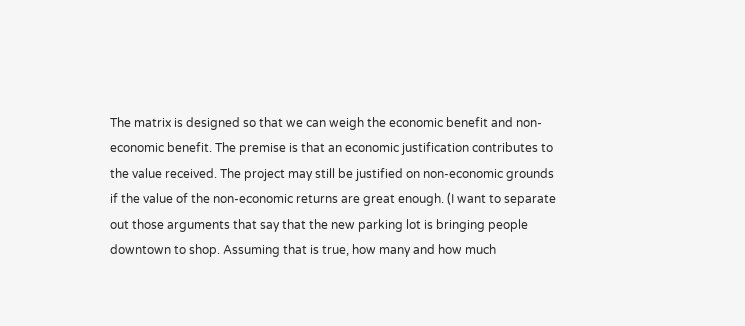The matrix is designed so that we can weigh the economic benefit and non-economic benefit. The premise is that an economic justification contributes to the value received. The project may still be justified on non-economic grounds if the value of the non-economic returns are great enough. (I want to separate out those arguments that say that the new parking lot is bringing people downtown to shop. Assuming that is true, how many and how much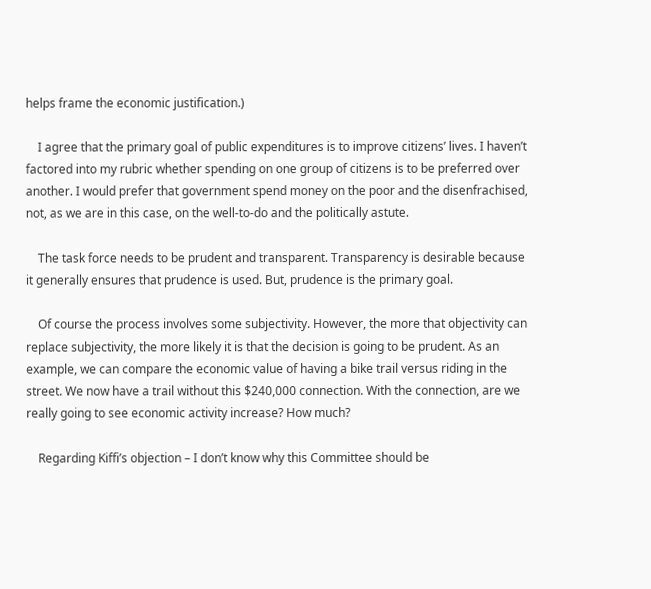helps frame the economic justification.)

    I agree that the primary goal of public expenditures is to improve citizens’ lives. I haven’t factored into my rubric whether spending on one group of citizens is to be preferred over another. I would prefer that government spend money on the poor and the disenfrachised, not, as we are in this case, on the well-to-do and the politically astute.

    The task force needs to be prudent and transparent. Transparency is desirable because it generally ensures that prudence is used. But, prudence is the primary goal.

    Of course the process involves some subjectivity. However, the more that objectivity can replace subjectivity, the more likely it is that the decision is going to be prudent. As an example, we can compare the economic value of having a bike trail versus riding in the street. We now have a trail without this $240,000 connection. With the connection, are we really going to see economic activity increase? How much?

    Regarding Kiffi’s objection – I don’t know why this Committee should be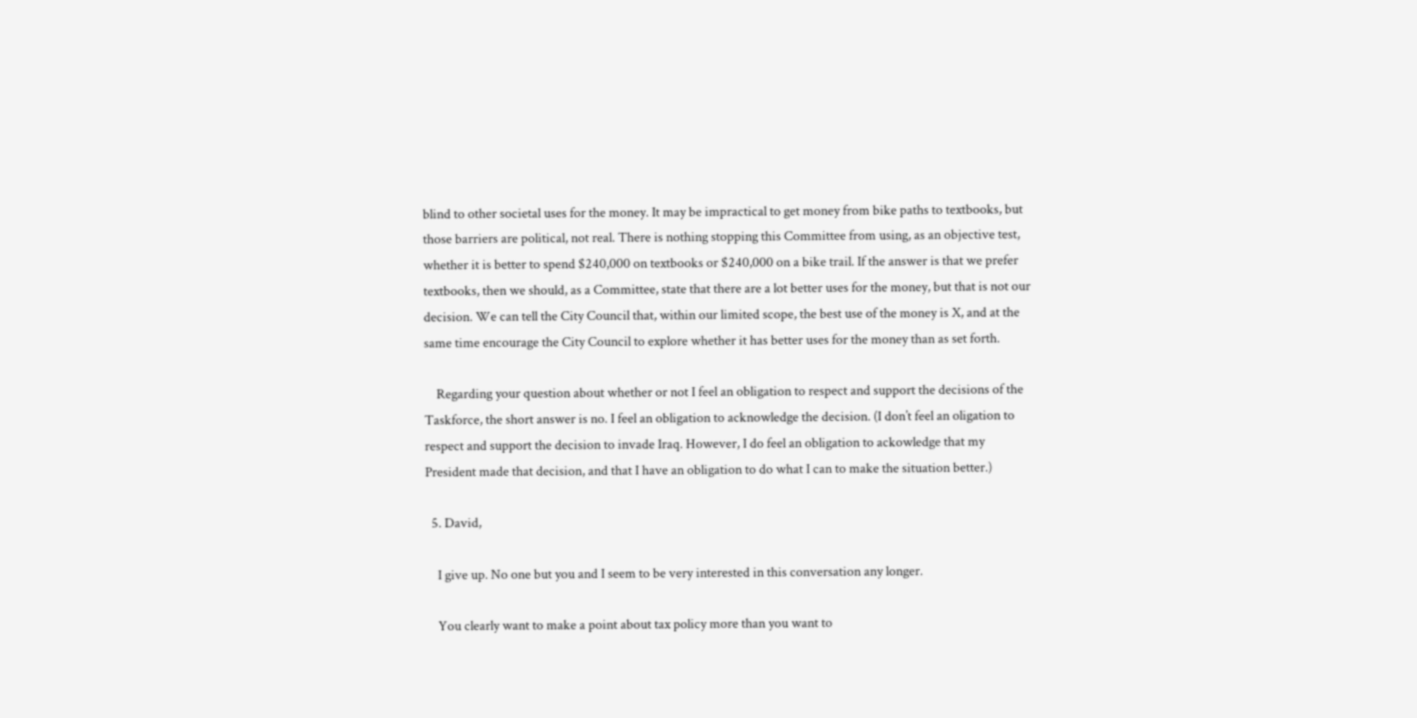blind to other societal uses for the money. It may be impractical to get money from bike paths to textbooks, but those barriers are political, not real. There is nothing stopping this Committee from using, as an objective test, whether it is better to spend $240,000 on textbooks or $240,000 on a bike trail. If the answer is that we prefer textbooks, then we should, as a Committee, state that there are a lot better uses for the money, but that is not our decision. We can tell the City Council that, within our limited scope, the best use of the money is X, and at the same time encourage the City Council to explore whether it has better uses for the money than as set forth.

    Regarding your question about whether or not I feel an obligation to respect and support the decisions of the Taskforce, the short answer is no. I feel an obligation to acknowledge the decision. (I don’t feel an oligation to respect and support the decision to invade Iraq. However, I do feel an obligation to ackowledge that my President made that decision, and that I have an obligation to do what I can to make the situation better.)

  5. David,

    I give up. No one but you and I seem to be very interested in this conversation any longer.

    You clearly want to make a point about tax policy more than you want to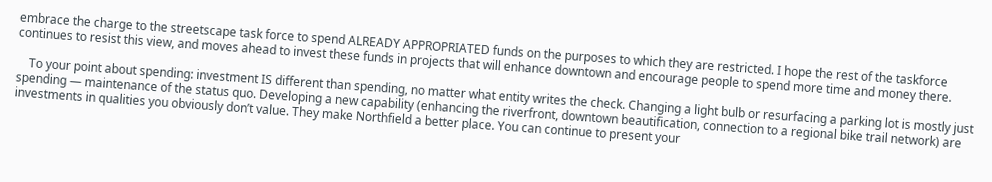embrace the charge to the streetscape task force to spend ALREADY APPROPRIATED funds on the purposes to which they are restricted. I hope the rest of the taskforce continues to resist this view, and moves ahead to invest these funds in projects that will enhance downtown and encourage people to spend more time and money there.

    To your point about spending: investment IS different than spending, no matter what entity writes the check. Changing a light bulb or resurfacing a parking lot is mostly just spending — maintenance of the status quo. Developing a new capability (enhancing the riverfront, downtown beautification, connection to a regional bike trail network) are investments in qualities you obviously don’t value. They make Northfield a better place. You can continue to present your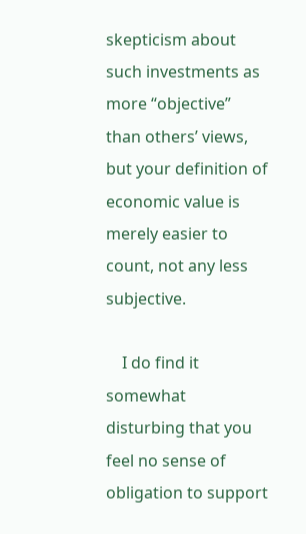skepticism about such investments as more “objective” than others’ views, but your definition of economic value is merely easier to count, not any less subjective.

    I do find it somewhat disturbing that you feel no sense of obligation to support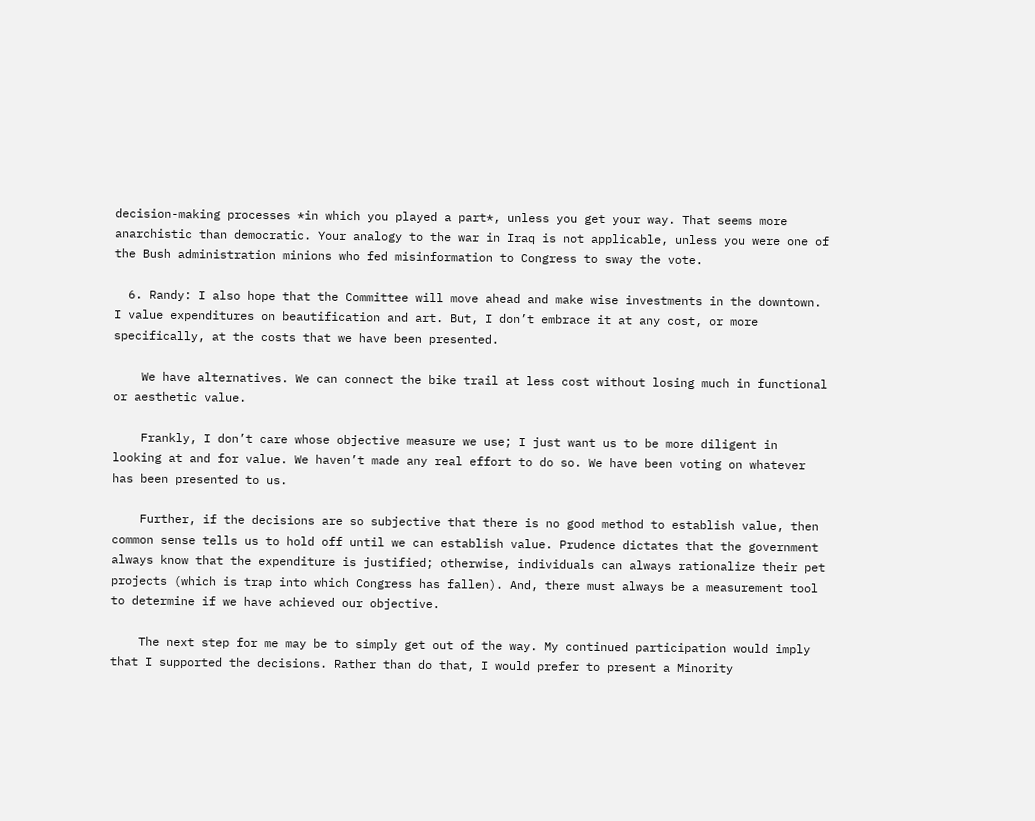decision-making processes *in which you played a part*, unless you get your way. That seems more anarchistic than democratic. Your analogy to the war in Iraq is not applicable, unless you were one of the Bush administration minions who fed misinformation to Congress to sway the vote.

  6. Randy: I also hope that the Committee will move ahead and make wise investments in the downtown. I value expenditures on beautification and art. But, I don’t embrace it at any cost, or more specifically, at the costs that we have been presented.

    We have alternatives. We can connect the bike trail at less cost without losing much in functional or aesthetic value.

    Frankly, I don’t care whose objective measure we use; I just want us to be more diligent in looking at and for value. We haven’t made any real effort to do so. We have been voting on whatever has been presented to us.

    Further, if the decisions are so subjective that there is no good method to establish value, then common sense tells us to hold off until we can establish value. Prudence dictates that the government always know that the expenditure is justified; otherwise, individuals can always rationalize their pet projects (which is trap into which Congress has fallen). And, there must always be a measurement tool to determine if we have achieved our objective.

    The next step for me may be to simply get out of the way. My continued participation would imply that I supported the decisions. Rather than do that, I would prefer to present a Minority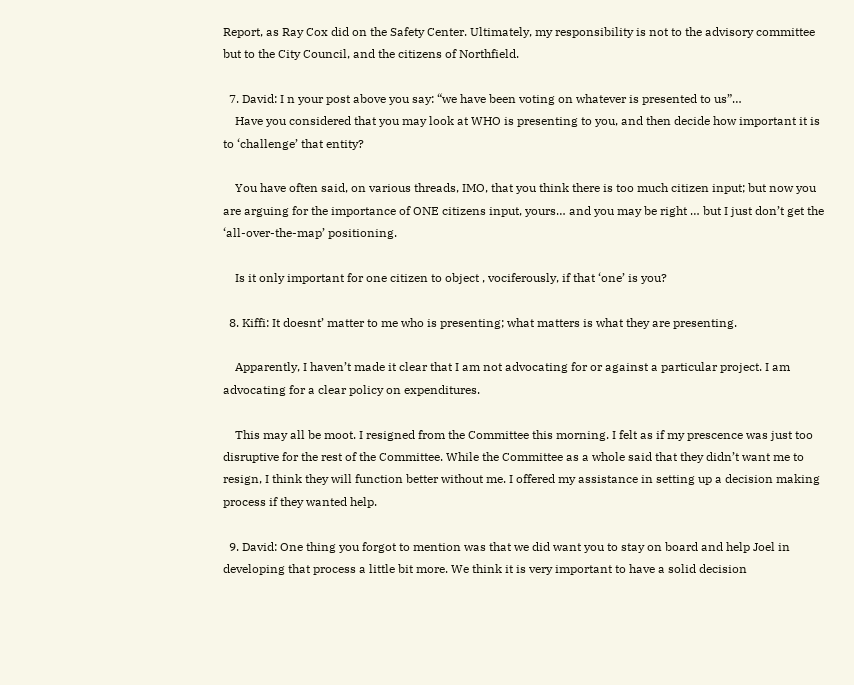Report, as Ray Cox did on the Safety Center. Ultimately, my responsibility is not to the advisory committee but to the City Council, and the citizens of Northfield.

  7. David: I n your post above you say: “we have been voting on whatever is presented to us”…
    Have you considered that you may look at WHO is presenting to you, and then decide how important it is to ‘challenge’ that entity?

    You have often said, on various threads, IMO, that you think there is too much citizen input; but now you are arguing for the importance of ONE citizens input, yours… and you may be right … but I just don’t get the ‘all-over-the-map’ positioning.

    Is it only important for one citizen to object , vociferously, if that ‘one’ is you?

  8. Kiffi: It doesnt’ matter to me who is presenting; what matters is what they are presenting.

    Apparently, I haven’t made it clear that I am not advocating for or against a particular project. I am advocating for a clear policy on expenditures.

    This may all be moot. I resigned from the Committee this morning. I felt as if my prescence was just too disruptive for the rest of the Committee. While the Committee as a whole said that they didn’t want me to resign, I think they will function better without me. I offered my assistance in setting up a decision making process if they wanted help.

  9. David: One thing you forgot to mention was that we did want you to stay on board and help Joel in developing that process a little bit more. We think it is very important to have a solid decision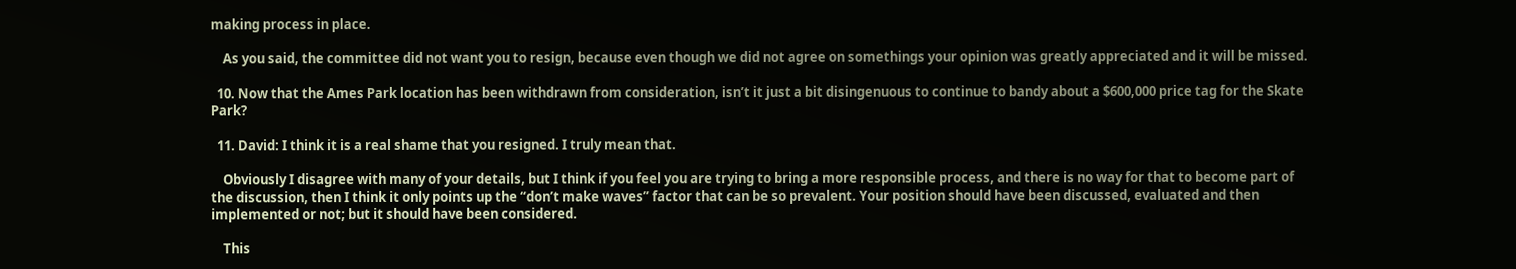making process in place.

    As you said, the committee did not want you to resign, because even though we did not agree on somethings your opinion was greatly appreciated and it will be missed.

  10. Now that the Ames Park location has been withdrawn from consideration, isn’t it just a bit disingenuous to continue to bandy about a $600,000 price tag for the Skate Park?

  11. David: I think it is a real shame that you resigned. I truly mean that.

    Obviously I disagree with many of your details, but I think if you feel you are trying to bring a more responsible process, and there is no way for that to become part of the discussion, then I think it only points up the “don’t make waves” factor that can be so prevalent. Your position should have been discussed, evaluated and then implemented or not; but it should have been considered.

    This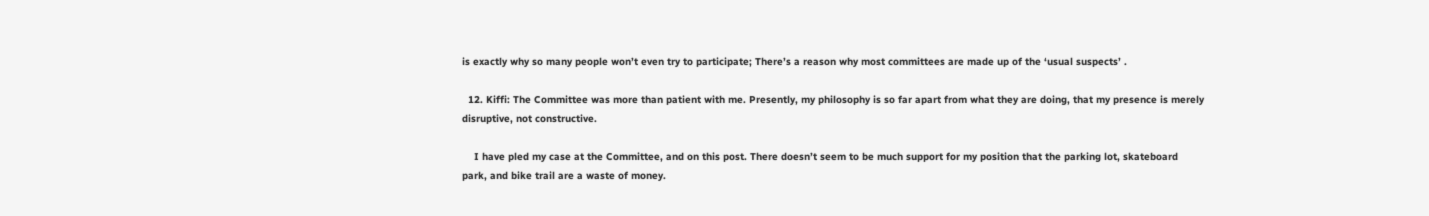is exactly why so many people won’t even try to participate; There’s a reason why most committees are made up of the ‘usual suspects’ .

  12. Kiffi: The Committee was more than patient with me. Presently, my philosophy is so far apart from what they are doing, that my presence is merely disruptive, not constructive.

    I have pled my case at the Committee, and on this post. There doesn’t seem to be much support for my position that the parking lot, skateboard park, and bike trail are a waste of money.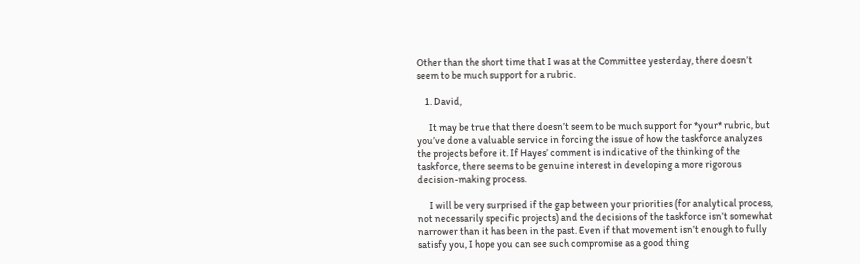Other than the short time that I was at the Committee yesterday, there doesn’t seem to be much support for a rubric.

    1. David,

      It may be true that there doesn’t seem to be much support for *your* rubric, but you’ve done a valuable service in forcing the issue of how the taskforce analyzes the projects before it. If Hayes’ comment is indicative of the thinking of the taskforce, there seems to be genuine interest in developing a more rigorous decision-making process.

      I will be very surprised if the gap between your priorities (for analytical process, not necessarily specific projects) and the decisions of the taskforce isn’t somewhat narrower than it has been in the past. Even if that movement isn’t enough to fully satisfy you, I hope you can see such compromise as a good thing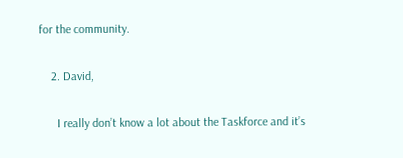for the community.

    2. David,

      I really don’t know a lot about the Taskforce and it’s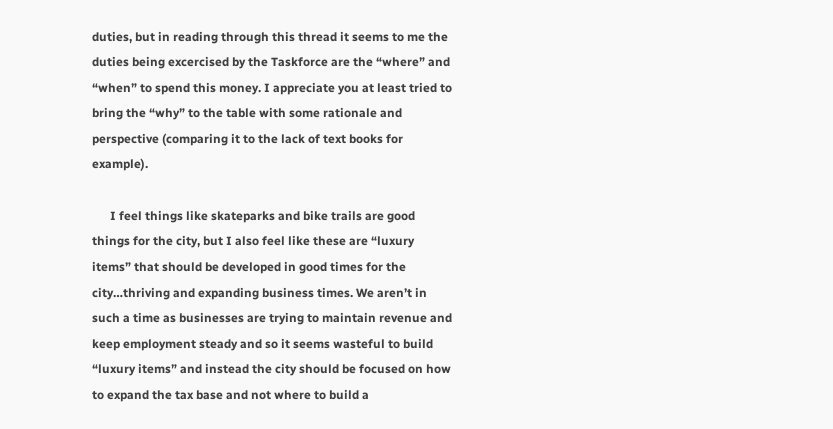duties, but in reading through this thread it seems to me the duties being excercised by the Taskforce are the “where” and “when” to spend this money. I appreciate you at least tried to bring the “why” to the table with some rationale and perspective (comparing it to the lack of text books for example).

      I feel things like skateparks and bike trails are good things for the city, but I also feel like these are “luxury items” that should be developed in good times for the city…thriving and expanding business times. We aren’t in such a time as businesses are trying to maintain revenue and keep employment steady and so it seems wasteful to build “luxury items” and instead the city should be focused on how to expand the tax base and not where to build a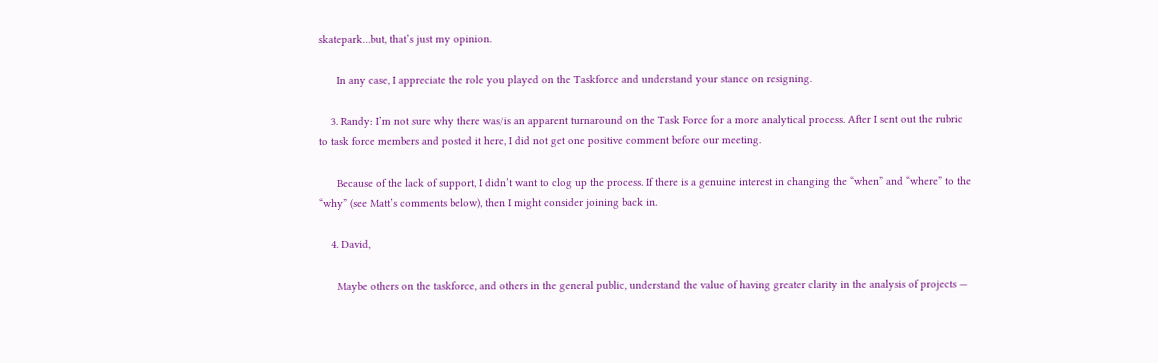skatepark…but, that’s just my opinion.

      In any case, I appreciate the role you played on the Taskforce and understand your stance on resigning.

    3. Randy: I’m not sure why there was/is an apparent turnaround on the Task Force for a more analytical process. After I sent out the rubric to task force members and posted it here, I did not get one positive comment before our meeting.

      Because of the lack of support, I didn’t want to clog up the process. If there is a genuine interest in changing the “when” and “where” to the “why” (see Matt’s comments below), then I might consider joining back in.

    4. David,

      Maybe others on the taskforce, and others in the general public, understand the value of having greater clarity in the analysis of projects —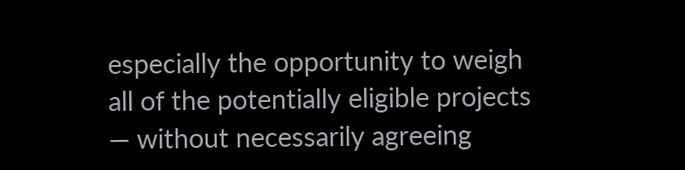especially the opportunity to weigh all of the potentially eligible projects — without necessarily agreeing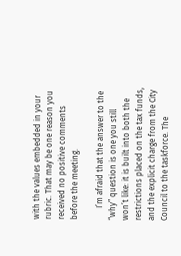with the values embedded in your rubric. That may be one reason you received no positive comments before the meeting.

      I’m afraid that the answer to the “why” question is one you still won’t like: it is built into both the restrictions placed on the tax funds, and the explicit charge from the City Council to the taskforce. The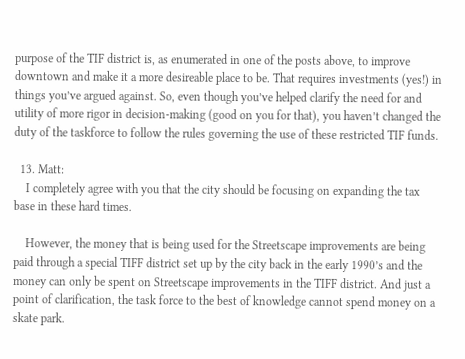purpose of the TIF district is, as enumerated in one of the posts above, to improve downtown and make it a more desireable place to be. That requires investments (yes!) in things you’ve argued against. So, even though you’ve helped clarify the need for and utility of more rigor in decision-making (good on you for that), you haven’t changed the duty of the taskforce to follow the rules governing the use of these restricted TIF funds.

  13. Matt:
    I completely agree with you that the city should be focusing on expanding the tax base in these hard times.

    However, the money that is being used for the Streetscape improvements are being paid through a special TIFF district set up by the city back in the early 1990’s and the money can only be spent on Streetscape improvements in the TIFF district. And just a point of clarification, the task force to the best of knowledge cannot spend money on a skate park.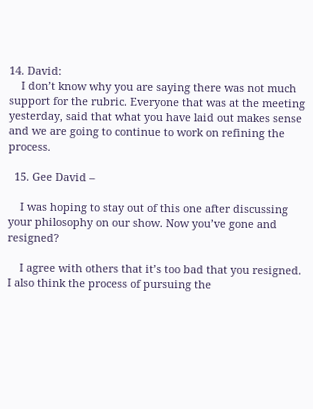14. David:
    I don’t know why you are saying there was not much support for the rubric. Everyone that was at the meeting yesterday, said that what you have laid out makes sense and we are going to continue to work on refining the process.

  15. Gee David –

    I was hoping to stay out of this one after discussing your philosophy on our show. Now you’ve gone and resigned?

    I agree with others that it’s too bad that you resigned. I also think the process of pursuing the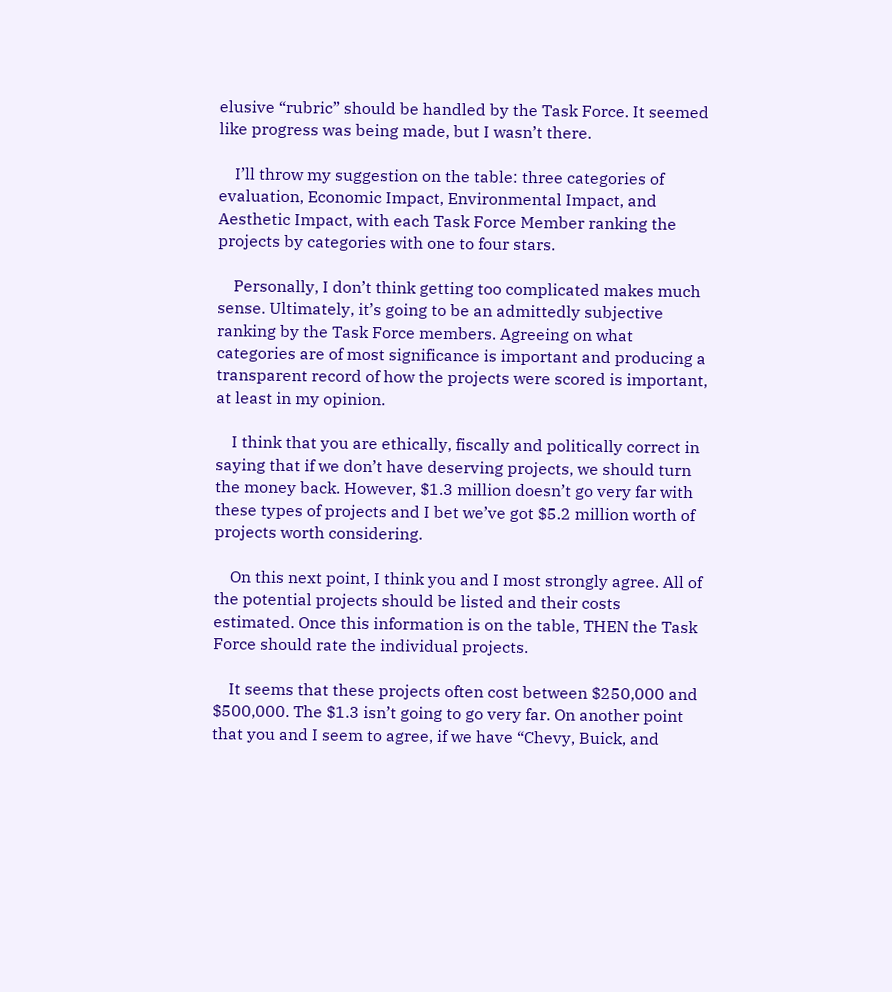elusive “rubric” should be handled by the Task Force. It seemed like progress was being made, but I wasn’t there.

    I’ll throw my suggestion on the table: three categories of evaluation, Economic Impact, Environmental Impact, and Aesthetic Impact, with each Task Force Member ranking the projects by categories with one to four stars.

    Personally, I don’t think getting too complicated makes much sense. Ultimately, it’s going to be an admittedly subjective ranking by the Task Force members. Agreeing on what categories are of most significance is important and producing a transparent record of how the projects were scored is important, at least in my opinion.

    I think that you are ethically, fiscally and politically correct in saying that if we don’t have deserving projects, we should turn the money back. However, $1.3 million doesn’t go very far with these types of projects and I bet we’ve got $5.2 million worth of projects worth considering.

    On this next point, I think you and I most strongly agree. All of the potential projects should be listed and their costs estimated. Once this information is on the table, THEN the Task Force should rate the individual projects.

    It seems that these projects often cost between $250,000 and $500,000. The $1.3 isn’t going to go very far. On another point that you and I seem to agree, if we have “Chevy, Buick, and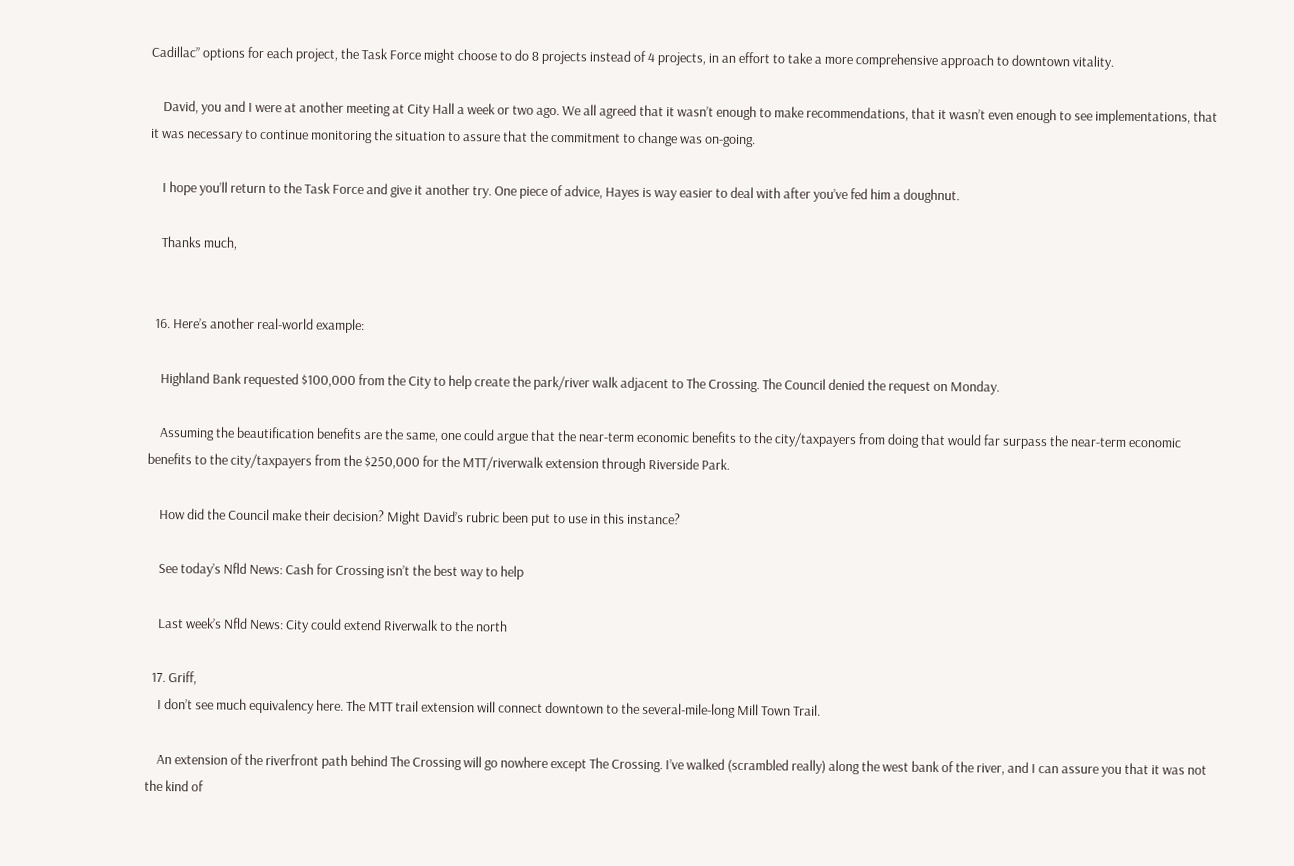Cadillac” options for each project, the Task Force might choose to do 8 projects instead of 4 projects, in an effort to take a more comprehensive approach to downtown vitality.

    David, you and I were at another meeting at City Hall a week or two ago. We all agreed that it wasn’t enough to make recommendations, that it wasn’t even enough to see implementations, that it was necessary to continue monitoring the situation to assure that the commitment to change was on-going.

    I hope you’ll return to the Task Force and give it another try. One piece of advice, Hayes is way easier to deal with after you’ve fed him a doughnut.

    Thanks much,


  16. Here’s another real-world example:

    Highland Bank requested $100,000 from the City to help create the park/river walk adjacent to The Crossing. The Council denied the request on Monday.

    Assuming the beautification benefits are the same, one could argue that the near-term economic benefits to the city/taxpayers from doing that would far surpass the near-term economic benefits to the city/taxpayers from the $250,000 for the MTT/riverwalk extension through Riverside Park.

    How did the Council make their decision? Might David’s rubric been put to use in this instance?

    See today’s Nfld News: Cash for Crossing isn’t the best way to help

    Last week’s Nfld News: City could extend Riverwalk to the north

  17. Griff,
    I don’t see much equivalency here. The MTT trail extension will connect downtown to the several-mile-long Mill Town Trail.

    An extension of the riverfront path behind The Crossing will go nowhere except The Crossing. I’ve walked (scrambled really) along the west bank of the river, and I can assure you that it was not the kind of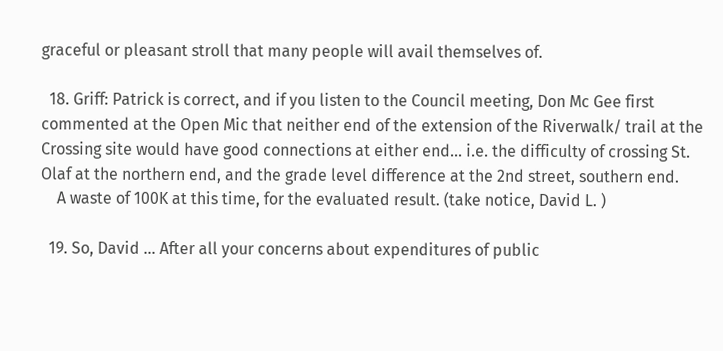graceful or pleasant stroll that many people will avail themselves of.

  18. Griff: Patrick is correct, and if you listen to the Council meeting, Don Mc Gee first commented at the Open Mic that neither end of the extension of the Riverwalk/ trail at the Crossing site would have good connections at either end… i.e. the difficulty of crossing St. Olaf at the northern end, and the grade level difference at the 2nd street, southern end.
    A waste of 100K at this time, for the evaluated result. (take notice, David L. )

  19. So, David … After all your concerns about expenditures of public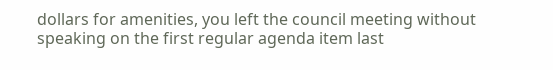dollars for amenities, you left the council meeting without speaking on the first regular agenda item last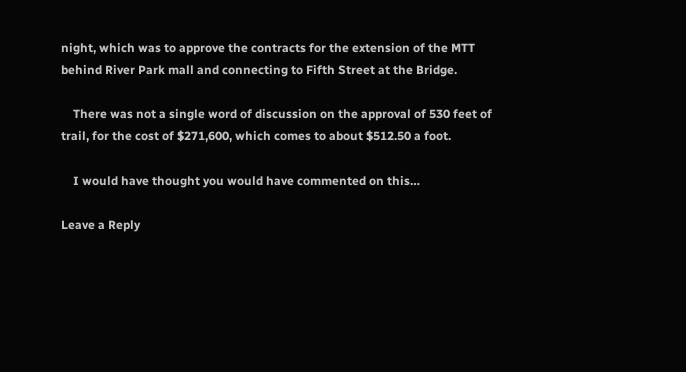night, which was to approve the contracts for the extension of the MTT behind River Park mall and connecting to Fifth Street at the Bridge.

    There was not a single word of discussion on the approval of 530 feet of trail, for the cost of $271,600, which comes to about $512.50 a foot.

    I would have thought you would have commented on this…

Leave a Reply